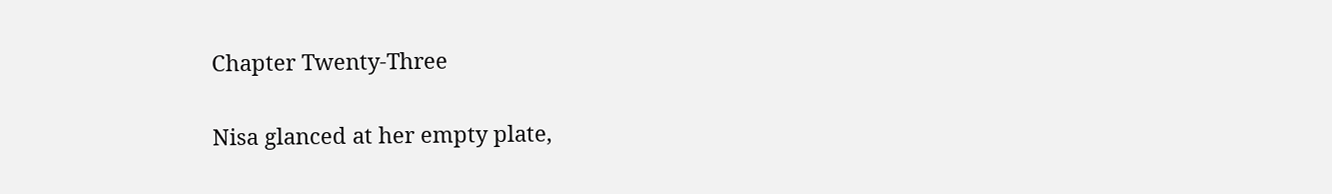Chapter Twenty-Three

Nisa glanced at her empty plate,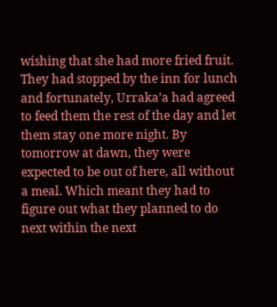wishing that she had more fried fruit. They had stopped by the inn for lunch and fortunately, Urraka’a had agreed to feed them the rest of the day and let them stay one more night. By tomorrow at dawn, they were expected to be out of here, all without a meal. Which meant they had to figure out what they planned to do next within the next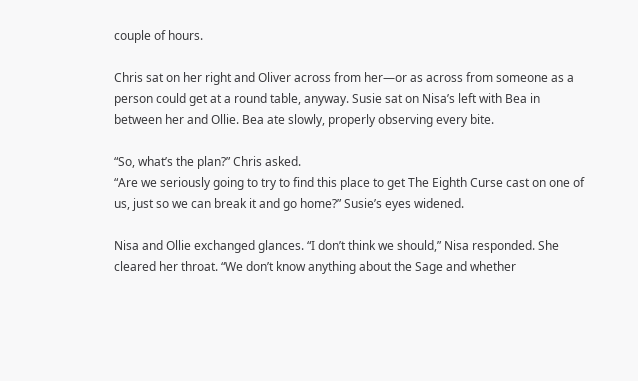couple of hours.

Chris sat on her right and Oliver across from her—or as across from someone as a person could get at a round table, anyway. Susie sat on Nisa’s left with Bea in between her and Ollie. Bea ate slowly, properly observing every bite.

“So, what’s the plan?” Chris asked.
“Are we seriously going to try to find this place to get The Eighth Curse cast on one of us, just so we can break it and go home?” Susie’s eyes widened.

Nisa and Ollie exchanged glances. “I don’t think we should,” Nisa responded. She cleared her throat. “We don’t know anything about the Sage and whether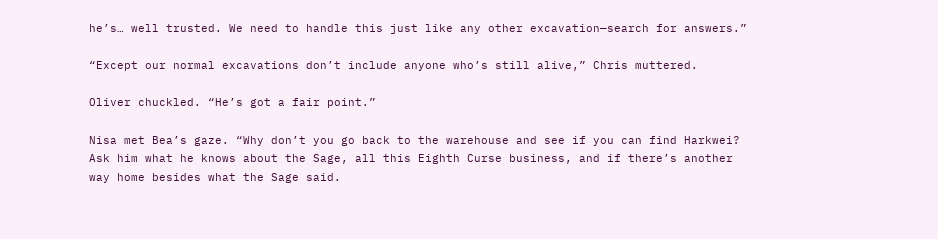he’s… well trusted. We need to handle this just like any other excavation—search for answers.”

“Except our normal excavations don’t include anyone who’s still alive,” Chris muttered.

Oliver chuckled. “He’s got a fair point.”

Nisa met Bea’s gaze. “Why don’t you go back to the warehouse and see if you can find Harkwei? Ask him what he knows about the Sage, all this Eighth Curse business, and if there’s another way home besides what the Sage said.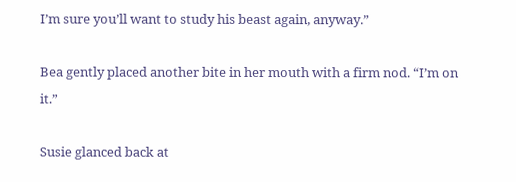I’m sure you’ll want to study his beast again, anyway.”

Bea gently placed another bite in her mouth with a firm nod. “I’m on it.”

Susie glanced back at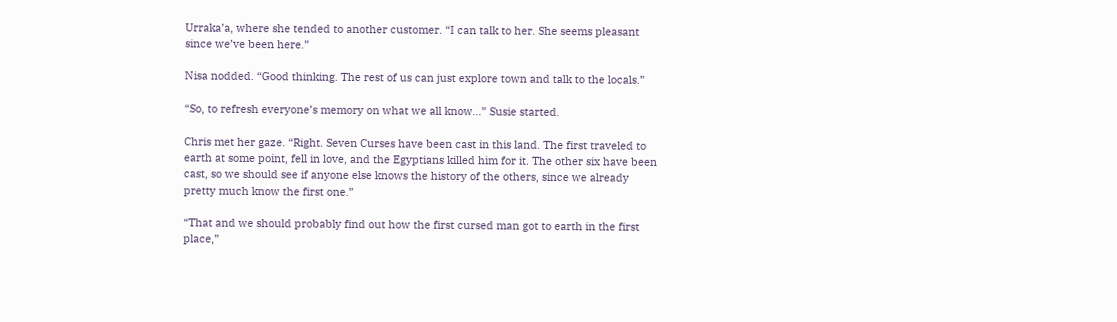Urraka’a, where she tended to another customer. “I can talk to her. She seems pleasant since we’ve been here.”

Nisa nodded. “Good thinking. The rest of us can just explore town and talk to the locals.”

“So, to refresh everyone’s memory on what we all know…” Susie started.

Chris met her gaze. “Right. Seven Curses have been cast in this land. The first traveled to earth at some point, fell in love, and the Egyptians killed him for it. The other six have been cast, so we should see if anyone else knows the history of the others, since we already pretty much know the first one.”

“That and we should probably find out how the first cursed man got to earth in the first place,”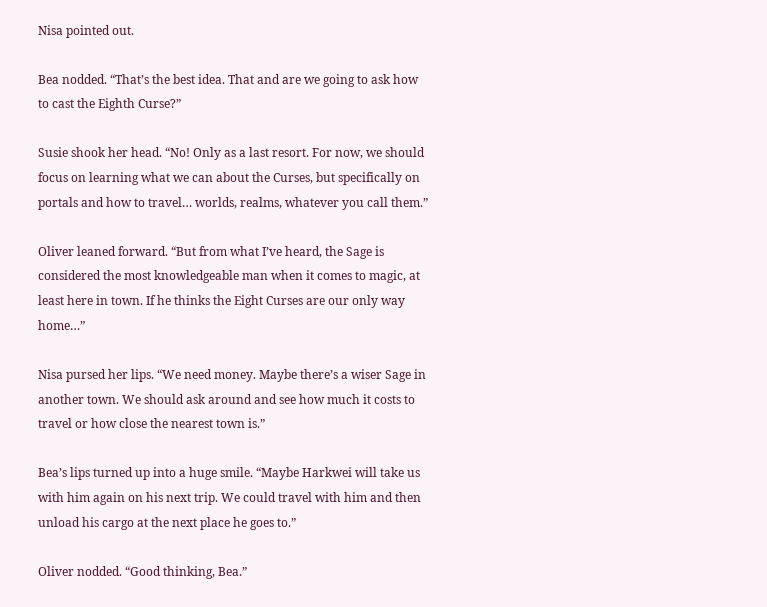Nisa pointed out.

Bea nodded. “That’s the best idea. That and are we going to ask how to cast the Eighth Curse?”

Susie shook her head. “No! Only as a last resort. For now, we should focus on learning what we can about the Curses, but specifically on portals and how to travel… worlds, realms, whatever you call them.”

Oliver leaned forward. “But from what I’ve heard, the Sage is considered the most knowledgeable man when it comes to magic, at least here in town. If he thinks the Eight Curses are our only way home…”

Nisa pursed her lips. “We need money. Maybe there’s a wiser Sage in another town. We should ask around and see how much it costs to travel or how close the nearest town is.”

Bea’s lips turned up into a huge smile. “Maybe Harkwei will take us with him again on his next trip. We could travel with him and then unload his cargo at the next place he goes to.”

Oliver nodded. “Good thinking, Bea.”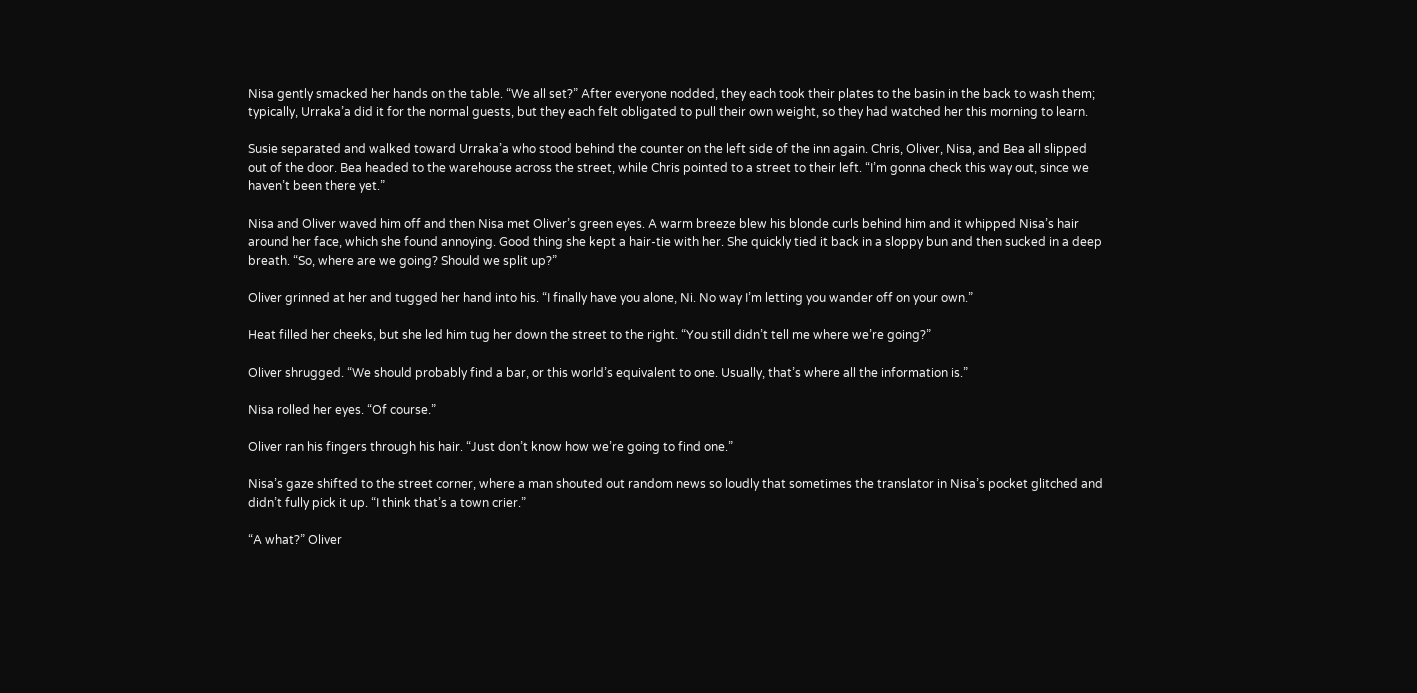Nisa gently smacked her hands on the table. “We all set?” After everyone nodded, they each took their plates to the basin in the back to wash them; typically, Urraka’a did it for the normal guests, but they each felt obligated to pull their own weight, so they had watched her this morning to learn.

Susie separated and walked toward Urraka’a who stood behind the counter on the left side of the inn again. Chris, Oliver, Nisa, and Bea all slipped out of the door. Bea headed to the warehouse across the street, while Chris pointed to a street to their left. “I’m gonna check this way out, since we haven’t been there yet.”

Nisa and Oliver waved him off and then Nisa met Oliver’s green eyes. A warm breeze blew his blonde curls behind him and it whipped Nisa’s hair around her face, which she found annoying. Good thing she kept a hair-tie with her. She quickly tied it back in a sloppy bun and then sucked in a deep breath. “So, where are we going? Should we split up?”

Oliver grinned at her and tugged her hand into his. “I finally have you alone, Ni. No way I’m letting you wander off on your own.”

Heat filled her cheeks, but she led him tug her down the street to the right. “You still didn’t tell me where we’re going?”

Oliver shrugged. “We should probably find a bar, or this world’s equivalent to one. Usually, that’s where all the information is.”

Nisa rolled her eyes. “Of course.”

Oliver ran his fingers through his hair. “Just don’t know how we’re going to find one.”

Nisa’s gaze shifted to the street corner, where a man shouted out random news so loudly that sometimes the translator in Nisa’s pocket glitched and didn’t fully pick it up. “I think that’s a town crier.”

“A what?” Oliver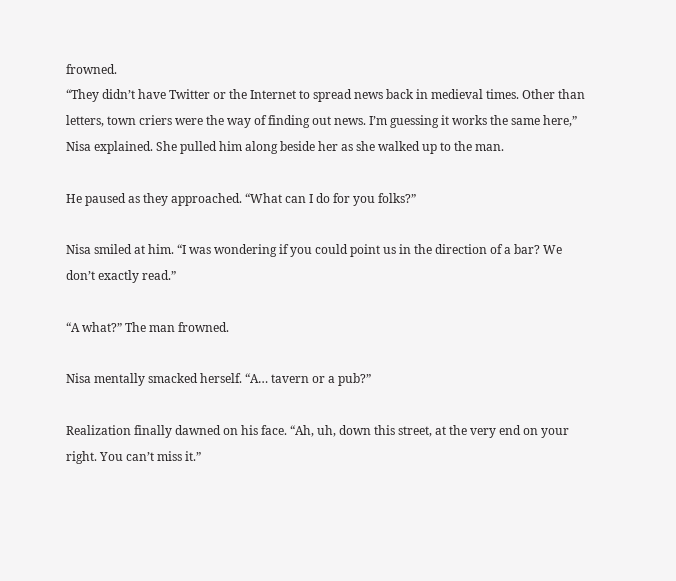frowned.
“They didn’t have Twitter or the Internet to spread news back in medieval times. Other than letters, town criers were the way of finding out news. I’m guessing it works the same here,” Nisa explained. She pulled him along beside her as she walked up to the man.

He paused as they approached. “What can I do for you folks?”

Nisa smiled at him. “I was wondering if you could point us in the direction of a bar? We don’t exactly read.”

“A what?” The man frowned.

Nisa mentally smacked herself. “A… tavern or a pub?”

Realization finally dawned on his face. “Ah, uh, down this street, at the very end on your right. You can’t miss it.”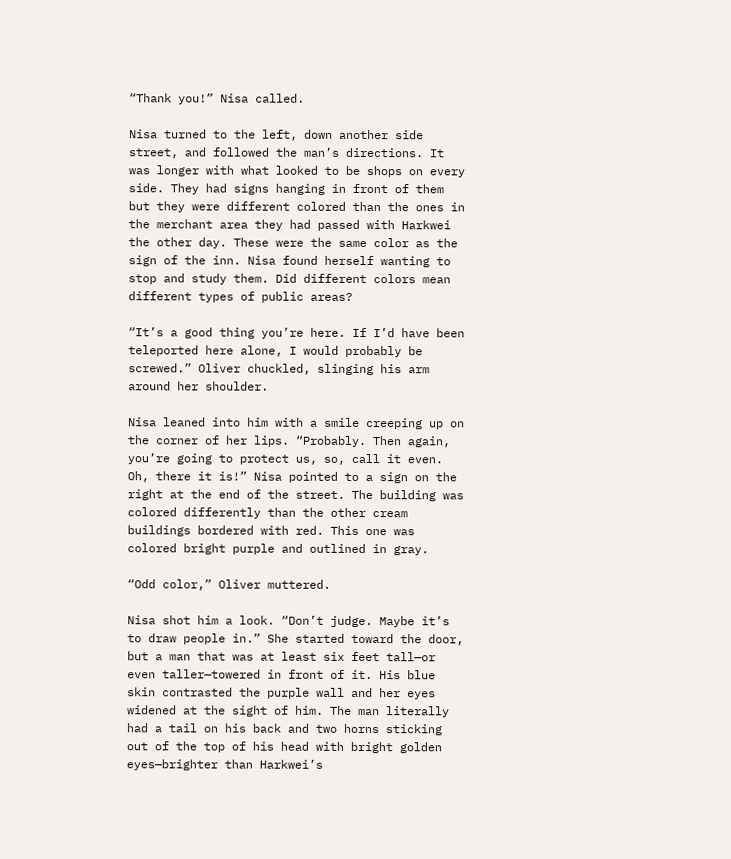“Thank you!” Nisa called.

Nisa turned to the left, down another side street, and followed the man’s directions. It was longer with what looked to be shops on every side. They had signs hanging in front of them but they were different colored than the ones in the merchant area they had passed with Harkwei the other day. These were the same color as the sign of the inn. Nisa found herself wanting to stop and study them. Did different colors mean different types of public areas?

“It’s a good thing you’re here. If I’d have been teleported here alone, I would probably be screwed.” Oliver chuckled, slinging his arm around her shoulder.

Nisa leaned into him with a smile creeping up on the corner of her lips. “Probably. Then again, you’re going to protect us, so, call it even. Oh, there it is!” Nisa pointed to a sign on the right at the end of the street. The building was colored differently than the other cream buildings bordered with red. This one was colored bright purple and outlined in gray.

“Odd color,” Oliver muttered.

Nisa shot him a look. “Don’t judge. Maybe it’s to draw people in.” She started toward the door, but a man that was at least six feet tall—or even taller—towered in front of it. His blue skin contrasted the purple wall and her eyes widened at the sight of him. The man literally had a tail on his back and two horns sticking out of the top of his head with bright golden eyes—brighter than Harkwei’s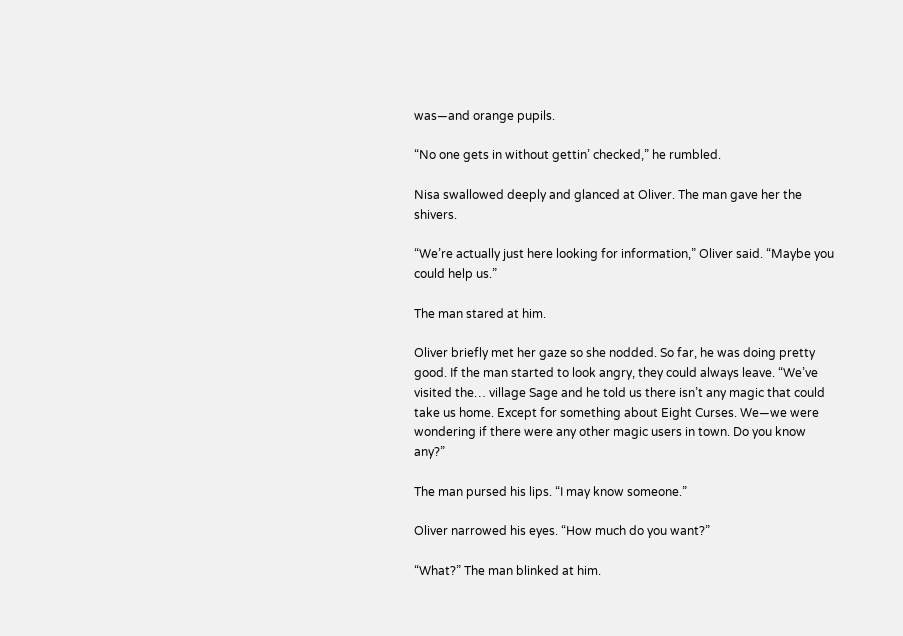was—and orange pupils.

“No one gets in without gettin’ checked,” he rumbled.

Nisa swallowed deeply and glanced at Oliver. The man gave her the shivers.

“We’re actually just here looking for information,” Oliver said. “Maybe you could help us.”

The man stared at him.

Oliver briefly met her gaze so she nodded. So far, he was doing pretty good. If the man started to look angry, they could always leave. “We’ve visited the… village Sage and he told us there isn’t any magic that could take us home. Except for something about Eight Curses. We—we were wondering if there were any other magic users in town. Do you know any?”

The man pursed his lips. “I may know someone.”

Oliver narrowed his eyes. “How much do you want?”

“What?” The man blinked at him.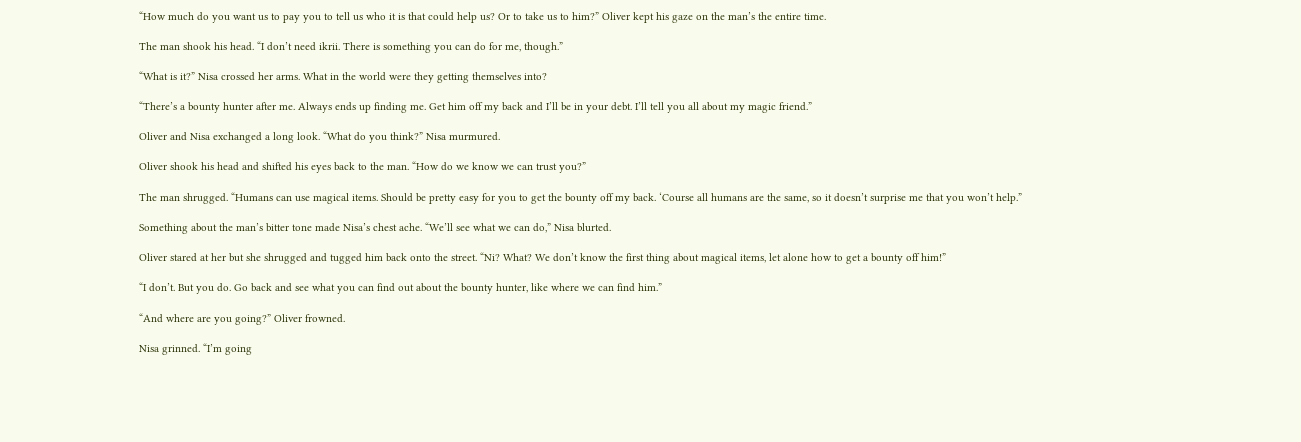“How much do you want us to pay you to tell us who it is that could help us? Or to take us to him?” Oliver kept his gaze on the man’s the entire time.

The man shook his head. “I don’t need ikrii. There is something you can do for me, though.”

“What is it?” Nisa crossed her arms. What in the world were they getting themselves into?

“There’s a bounty hunter after me. Always ends up finding me. Get him off my back and I’ll be in your debt. I’ll tell you all about my magic friend.”

Oliver and Nisa exchanged a long look. “What do you think?” Nisa murmured.

Oliver shook his head and shifted his eyes back to the man. “How do we know we can trust you?”

The man shrugged. “Humans can use magical items. Should be pretty easy for you to get the bounty off my back. ‘Course all humans are the same, so it doesn’t surprise me that you won’t help.”

Something about the man’s bitter tone made Nisa’s chest ache. “We’ll see what we can do,” Nisa blurted.

Oliver stared at her but she shrugged and tugged him back onto the street. “Ni? What? We don’t know the first thing about magical items, let alone how to get a bounty off him!”

“I don’t. But you do. Go back and see what you can find out about the bounty hunter, like where we can find him.”

“And where are you going?” Oliver frowned.

Nisa grinned. “I’m going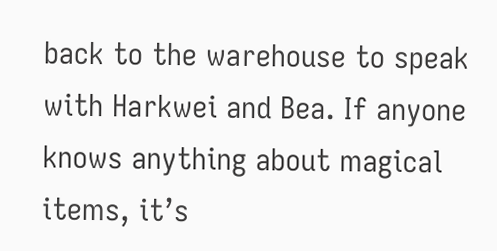back to the warehouse to speak with Harkwei and Bea. If anyone knows anything about magical items, it’s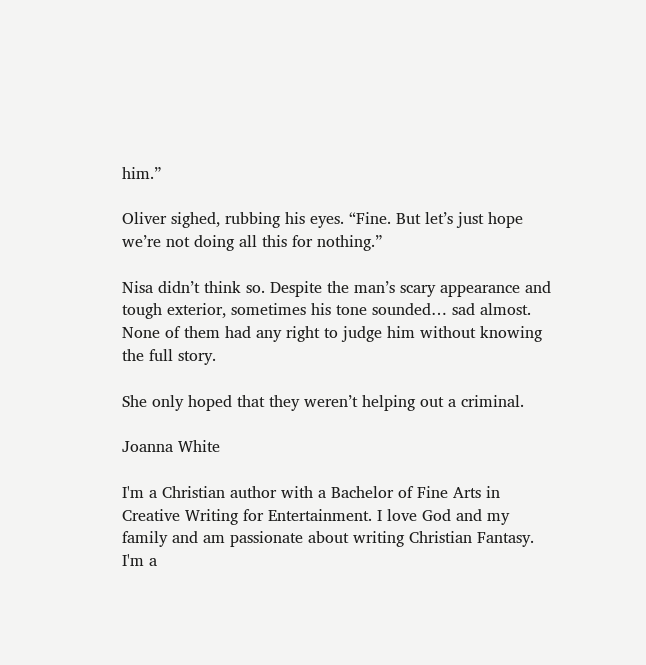him.”

Oliver sighed, rubbing his eyes. “Fine. But let’s just hope we’re not doing all this for nothing.”

Nisa didn’t think so. Despite the man’s scary appearance and tough exterior, sometimes his tone sounded… sad almost. None of them had any right to judge him without knowing the full story.

She only hoped that they weren’t helping out a criminal.

Joanna White

I'm a Christian author with a Bachelor of Fine Arts in Creative Writing for Entertainment. I love God and my family and am passionate about writing Christian Fantasy. I'm a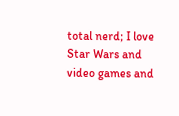total nerd; I love Star Wars and video games and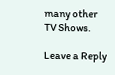many other TV Shows.

Leave a Reply